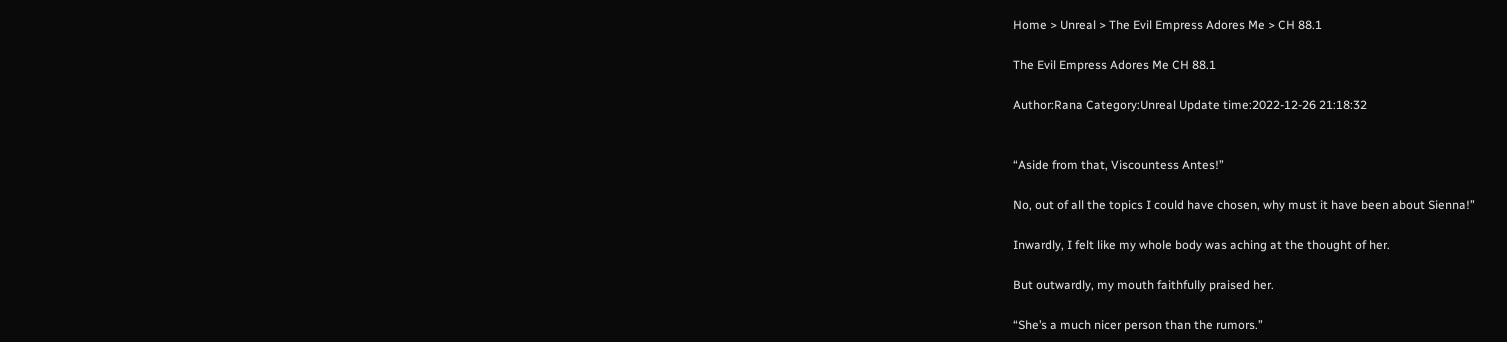Home > Unreal > The Evil Empress Adores Me > CH 88.1

The Evil Empress Adores Me CH 88.1

Author:Rana Category:Unreal Update time:2022-12-26 21:18:32


“Aside from that, Viscountess Antes!”

No, out of all the topics I could have chosen, why must it have been about Sienna!”

Inwardly, I felt like my whole body was aching at the thought of her.

But outwardly, my mouth faithfully praised her.

“She’s a much nicer person than the rumors.”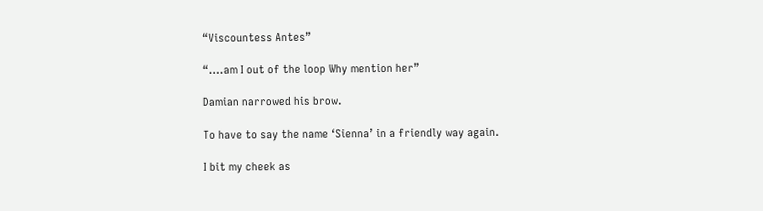“Viscountess Antes”

“….am I out of the loop Why mention her”

Damian narrowed his brow.

To have to say the name ‘Sienna’ in a friendly way again.

I bit my cheek as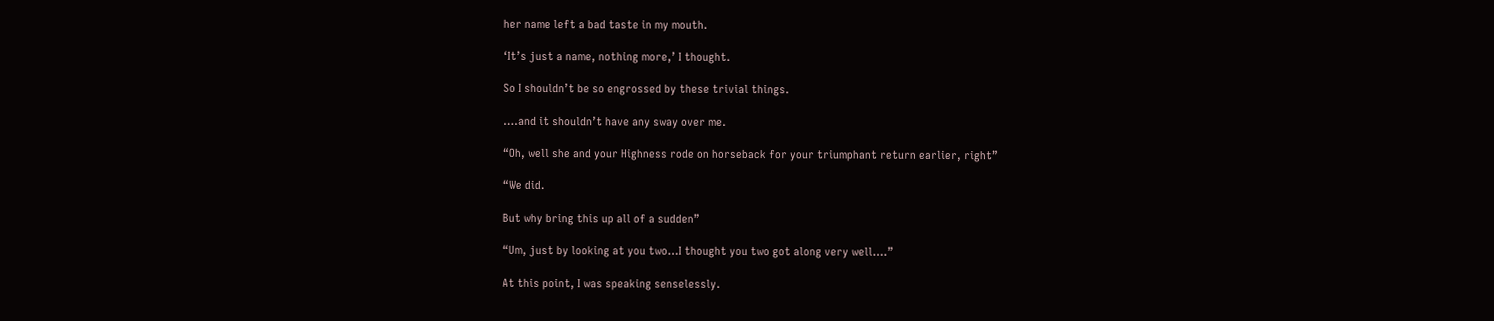her name left a bad taste in my mouth.

‘It’s just a name, nothing more,’ I thought.

So I shouldn’t be so engrossed by these trivial things.

….and it shouldn’t have any sway over me.

“Oh, well she and your Highness rode on horseback for your triumphant return earlier, right”

“We did.

But why bring this up all of a sudden”

“Um, just by looking at you two…I thought you two got along very well….”

At this point, I was speaking senselessly.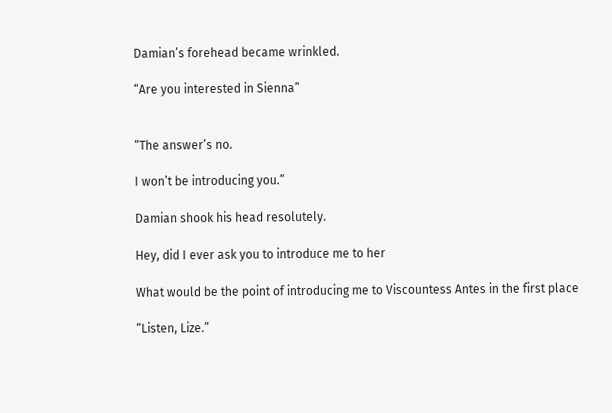Damian’s forehead became wrinkled.

“Are you interested in Sienna”


“The answer’s no.

I won’t be introducing you.”

Damian shook his head resolutely.

Hey, did I ever ask you to introduce me to her

What would be the point of introducing me to Viscountess Antes in the first place

“Listen, Lize.”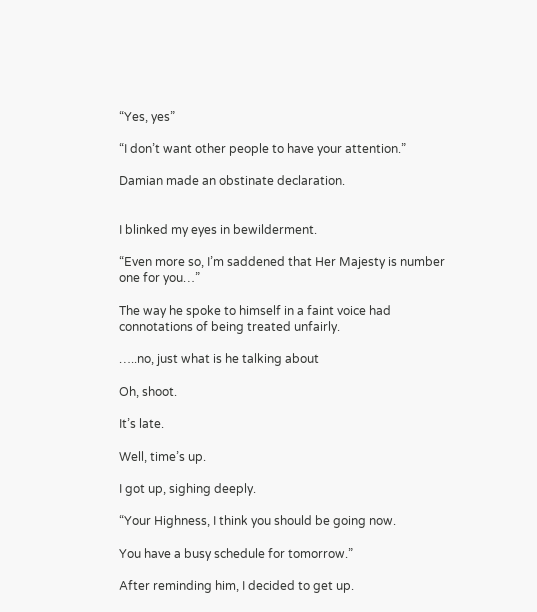“Yes, yes”

“I don’t want other people to have your attention.”

Damian made an obstinate declaration.


I blinked my eyes in bewilderment.

“Even more so, I’m saddened that Her Majesty is number one for you…”

The way he spoke to himself in a faint voice had connotations of being treated unfairly.

…..no, just what is he talking about

Oh, shoot.

It’s late.

Well, time’s up.

I got up, sighing deeply.

“Your Highness, I think you should be going now.

You have a busy schedule for tomorrow.”

After reminding him, I decided to get up.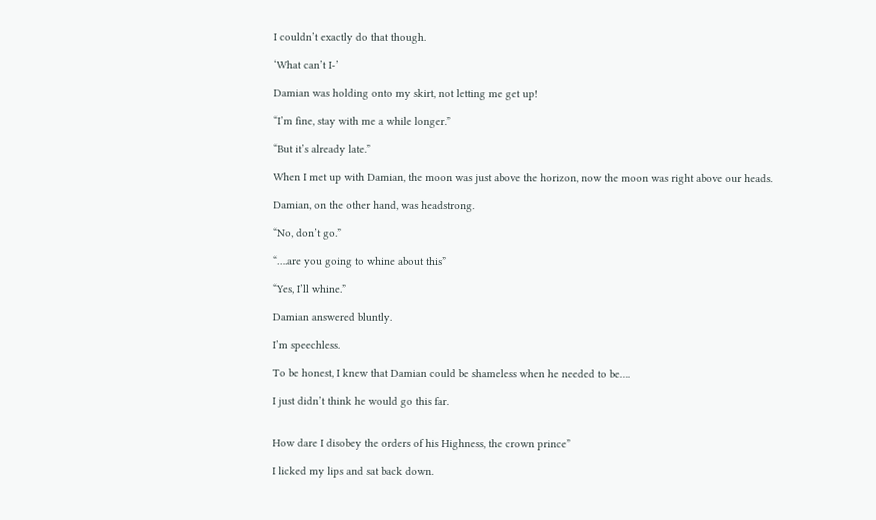I couldn’t exactly do that though.

‘What can’t I-’

Damian was holding onto my skirt, not letting me get up!

“I’m fine, stay with me a while longer.”

“But it’s already late.”

When I met up with Damian, the moon was just above the horizon, now the moon was right above our heads.

Damian, on the other hand, was headstrong.

“No, don’t go.”

“….are you going to whine about this”

“Yes, I’ll whine.”

Damian answered bluntly.

I’m speechless.

To be honest, I knew that Damian could be shameless when he needed to be….

I just didn’t think he would go this far.


How dare I disobey the orders of his Highness, the crown prince”

I licked my lips and sat back down.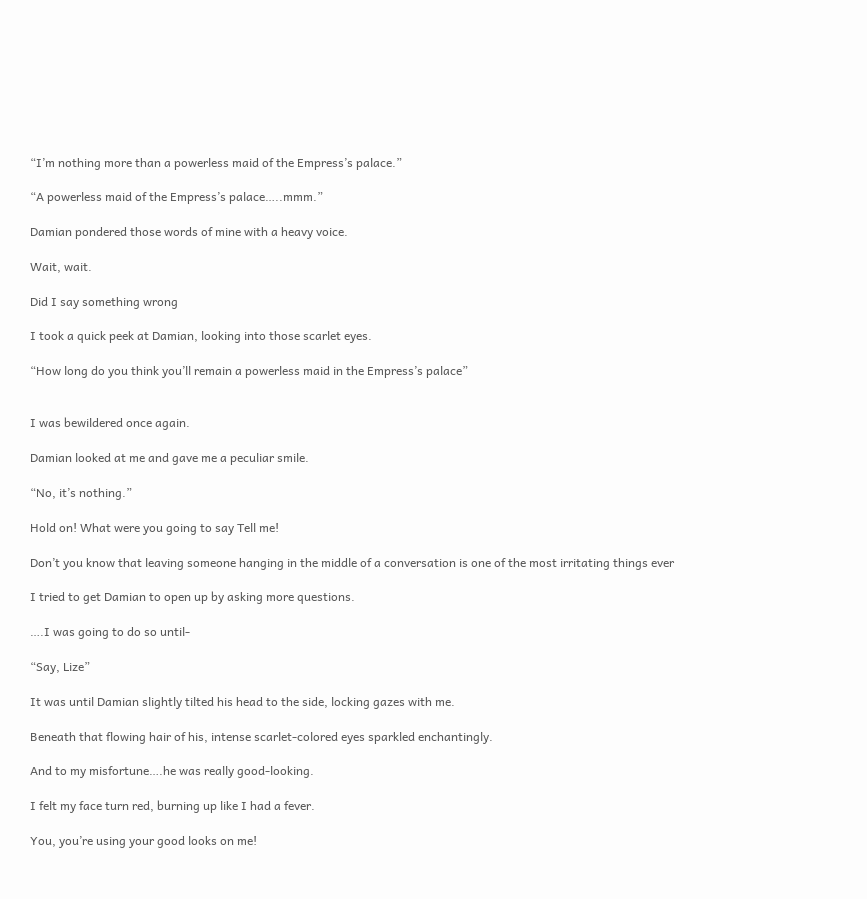“I’m nothing more than a powerless maid of the Empress’s palace.”

“A powerless maid of the Empress’s palace…..mmm.”

Damian pondered those words of mine with a heavy voice.

Wait, wait.

Did I say something wrong

I took a quick peek at Damian, looking into those scarlet eyes.

“How long do you think you’ll remain a powerless maid in the Empress’s palace”


I was bewildered once again.

Damian looked at me and gave me a peculiar smile.

“No, it’s nothing.”

Hold on! What were you going to say Tell me!

Don’t you know that leaving someone hanging in the middle of a conversation is one of the most irritating things ever

I tried to get Damian to open up by asking more questions.

….I was going to do so until-

“Say, Lize”

It was until Damian slightly tilted his head to the side, locking gazes with me.

Beneath that flowing hair of his, intense scarlet-colored eyes sparkled enchantingly.

And to my misfortune….he was really good-looking.

I felt my face turn red, burning up like I had a fever.

You, you’re using your good looks on me!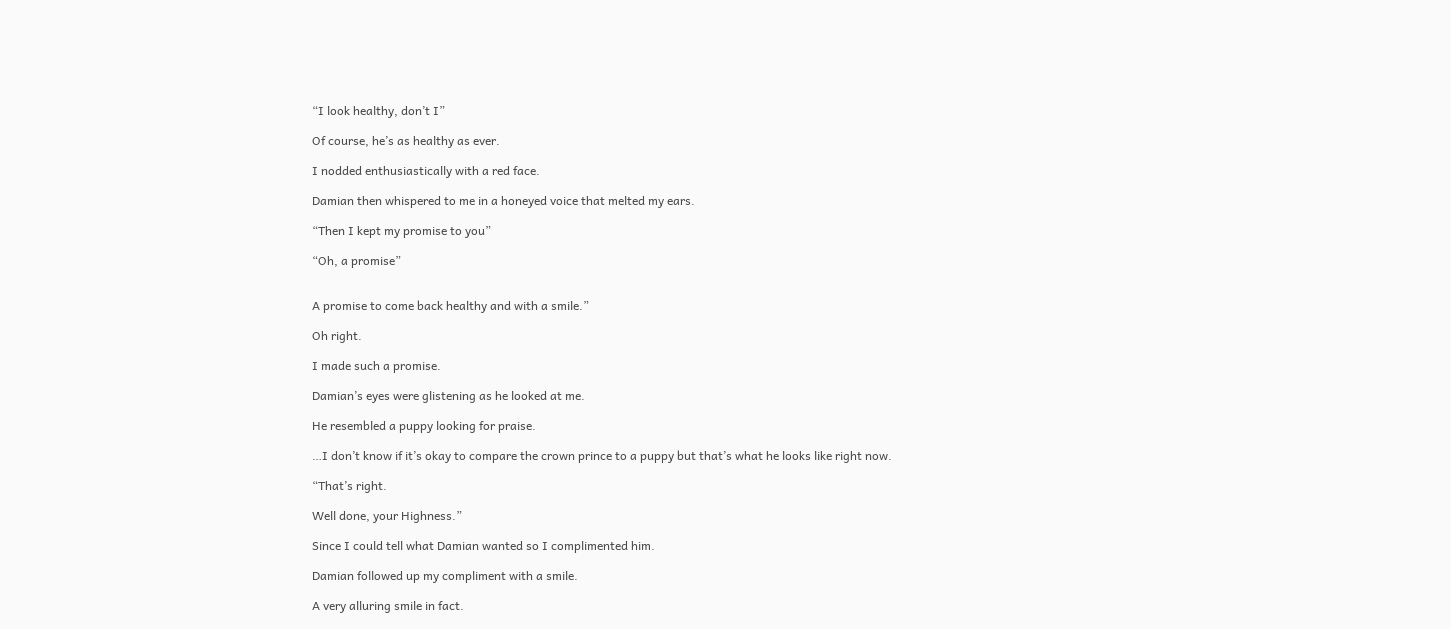“I look healthy, don’t I”

Of course, he’s as healthy as ever.

I nodded enthusiastically with a red face.

Damian then whispered to me in a honeyed voice that melted my ears.

“Then I kept my promise to you”

“Oh, a promise”


A promise to come back healthy and with a smile.”

Oh right.

I made such a promise.

Damian’s eyes were glistening as he looked at me.

He resembled a puppy looking for praise.

…I don’t know if it’s okay to compare the crown prince to a puppy but that’s what he looks like right now.

“That’s right.

Well done, your Highness.”

Since I could tell what Damian wanted so I complimented him.

Damian followed up my compliment with a smile.

A very alluring smile in fact.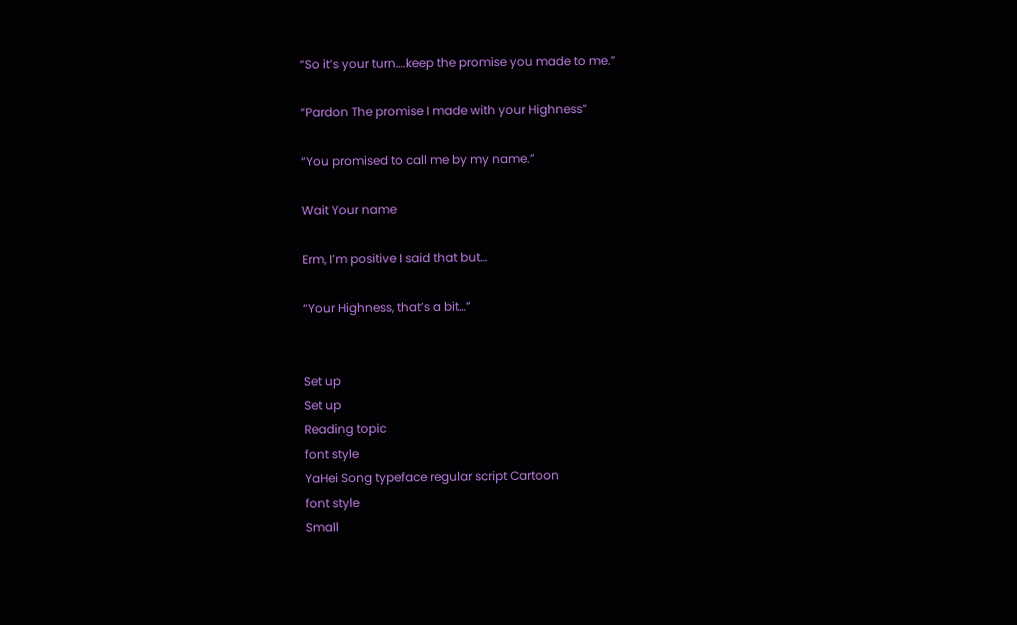“So it’s your turn….keep the promise you made to me.”

“Pardon The promise I made with your Highness”

“You promised to call me by my name.”

Wait Your name

Erm, I’m positive I said that but…

“Your Highness, that’s a bit…”


Set up
Set up
Reading topic
font style
YaHei Song typeface regular script Cartoon
font style
Small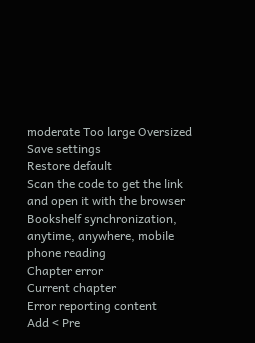moderate Too large Oversized
Save settings
Restore default
Scan the code to get the link and open it with the browser
Bookshelf synchronization, anytime, anywhere, mobile phone reading
Chapter error
Current chapter
Error reporting content
Add < Pre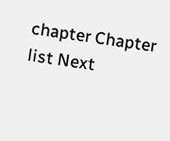chapter Chapter list Next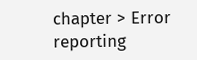chapter > Error reporting